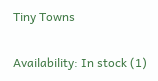Tiny Towns

Availability: In stock (1)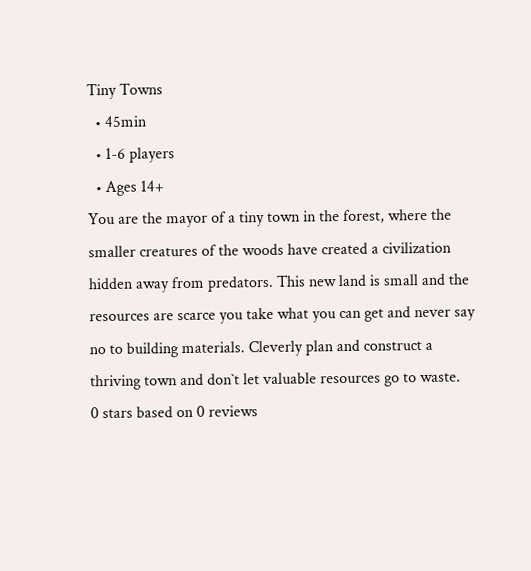Tiny Towns
  • 45min
  • 1-6 players
  • Ages 14+
You are the mayor of a tiny town in the forest, where the smaller creatures of the woods have created a civilization hidden away from predators. This new land is small and the resources are scarce you take what you can get and never say no to building materials. Cleverly plan and construct a thriving town and don`t let valuable resources go to waste.
0 stars based on 0 reviews